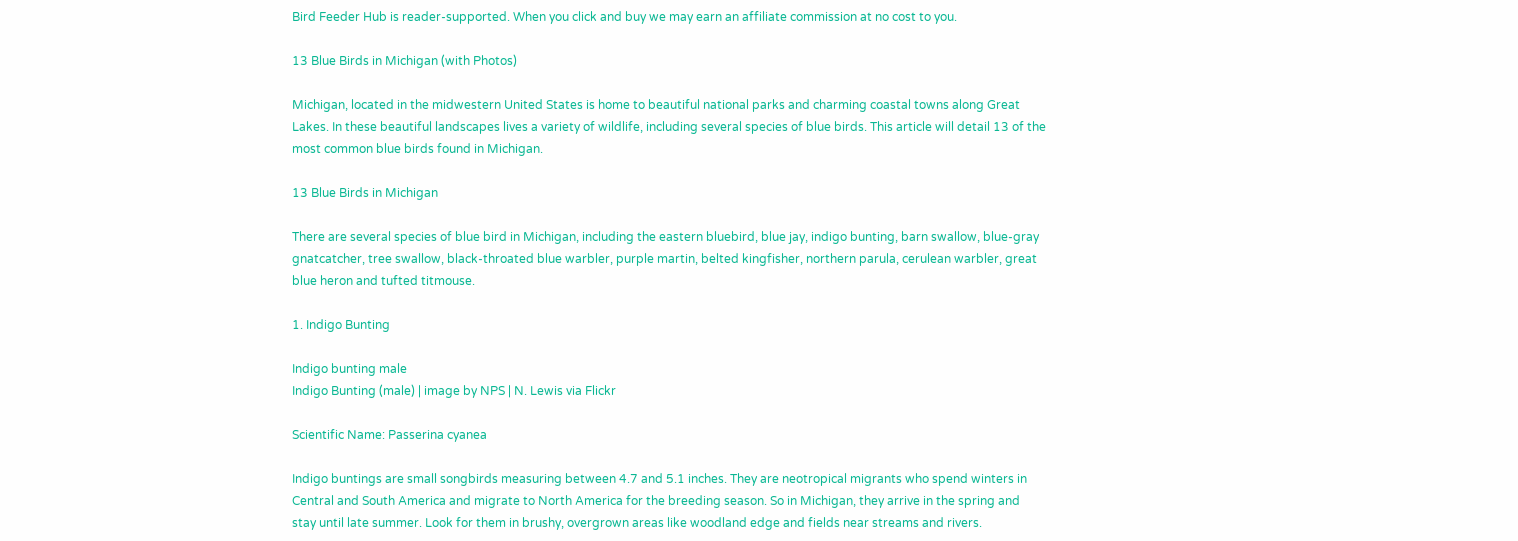Bird Feeder Hub is reader-supported. When you click and buy we may earn an affiliate commission at no cost to you.

13 Blue Birds in Michigan (with Photos)

Michigan, located in the midwestern United States is home to beautiful national parks and charming coastal towns along Great Lakes. In these beautiful landscapes lives a variety of wildlife, including several species of blue birds. This article will detail 13 of the most common blue birds found in Michigan.

13 Blue Birds in Michigan

There are several species of blue bird in Michigan, including the eastern bluebird, blue jay, indigo bunting, barn swallow, blue-gray gnatcatcher, tree swallow, black-throated blue warbler, purple martin, belted kingfisher, northern parula, cerulean warbler, great blue heron and tufted titmouse.

1. Indigo Bunting

Indigo bunting male
Indigo Bunting (male) | image by NPS | N. Lewis via Flickr

Scientific Name: Passerina cyanea

Indigo buntings are small songbirds measuring between 4.7 and 5.1 inches. They are neotropical migrants who spend winters in Central and South America and migrate to North America for the breeding season. So in Michigan, they arrive in the spring and stay until late summer. Look for them in brushy, overgrown areas like woodland edge and fields near streams and rivers.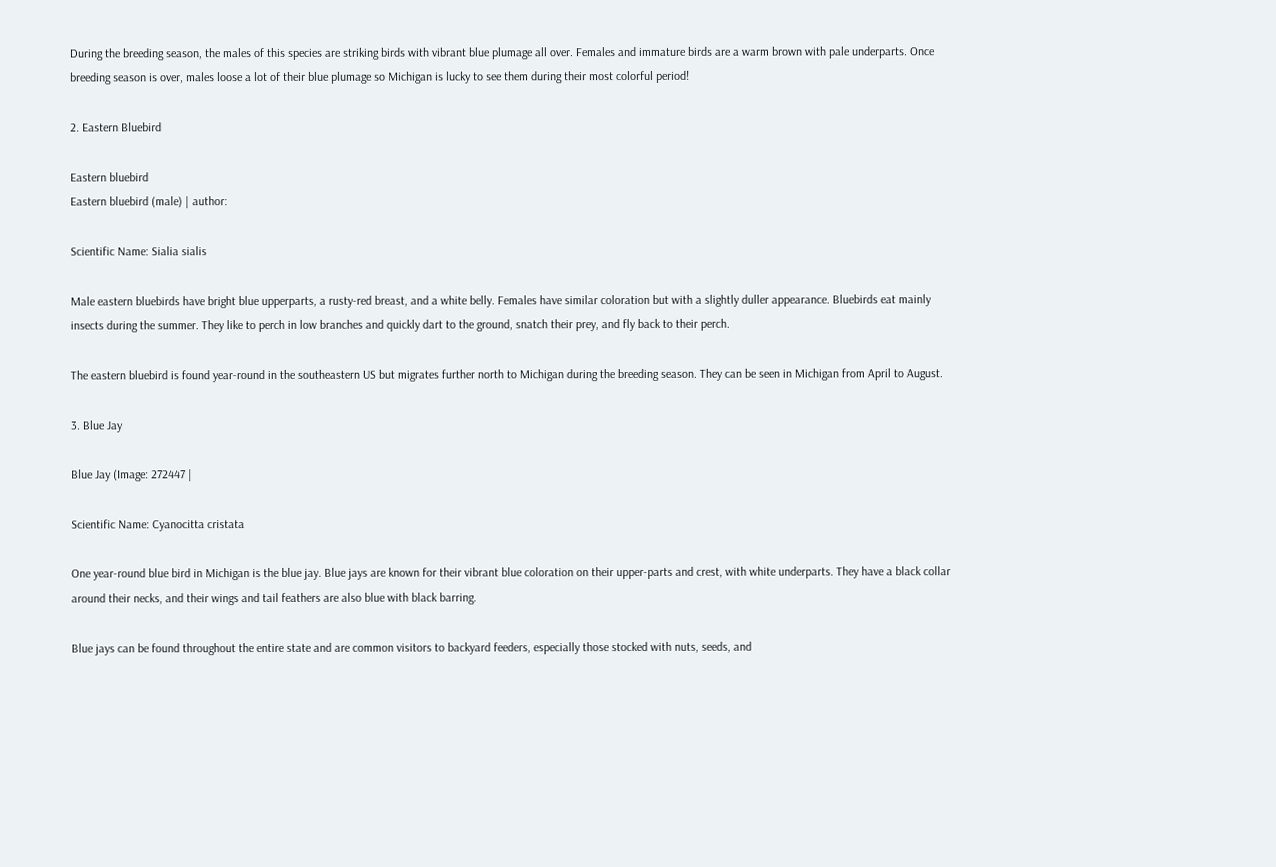During the breeding season, the males of this species are striking birds with vibrant blue plumage all over. Females and immature birds are a warm brown with pale underparts. Once breeding season is over, males loose a lot of their blue plumage so Michigan is lucky to see them during their most colorful period!

2. Eastern Bluebird

Eastern bluebird
Eastern bluebird (male) | author:

Scientific Name: Sialia sialis

Male eastern bluebirds have bright blue upperparts, a rusty-red breast, and a white belly. Females have similar coloration but with a slightly duller appearance. Bluebirds eat mainly insects during the summer. They like to perch in low branches and quickly dart to the ground, snatch their prey, and fly back to their perch.

The eastern bluebird is found year-round in the southeastern US but migrates further north to Michigan during the breeding season. They can be seen in Michigan from April to August.

3. Blue Jay

Blue Jay (Image: 272447 |

Scientific Name: Cyanocitta cristata

One year-round blue bird in Michigan is the blue jay. Blue jays are known for their vibrant blue coloration on their upper-parts and crest, with white underparts. They have a black collar around their necks, and their wings and tail feathers are also blue with black barring.

Blue jays can be found throughout the entire state and are common visitors to backyard feeders, especially those stocked with nuts, seeds, and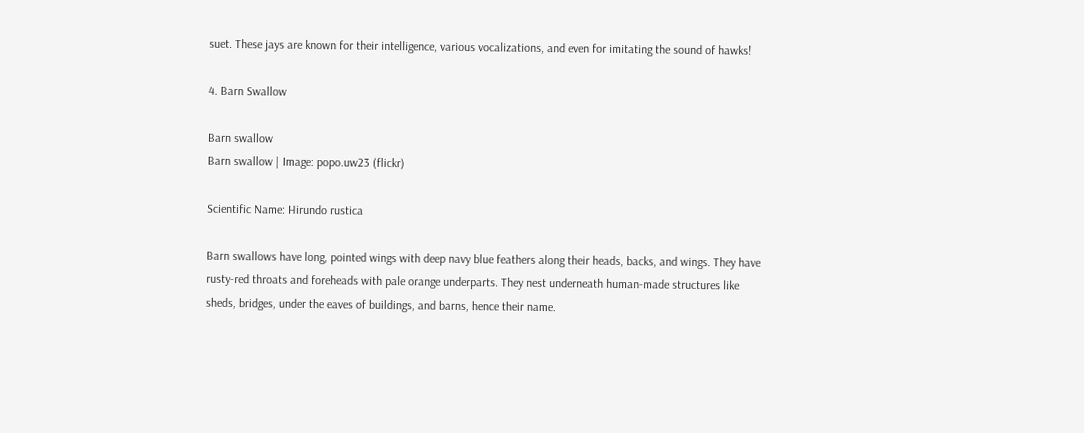suet. These jays are known for their intelligence, various vocalizations, and even for imitating the sound of hawks!

4. Barn Swallow

Barn swallow
Barn swallow | Image: popo.uw23 (flickr)

Scientific Name: Hirundo rustica

Barn swallows have long, pointed wings with deep navy blue feathers along their heads, backs, and wings. They have rusty-red throats and foreheads with pale orange underparts. They nest underneath human-made structures like sheds, bridges, under the eaves of buildings, and barns, hence their name.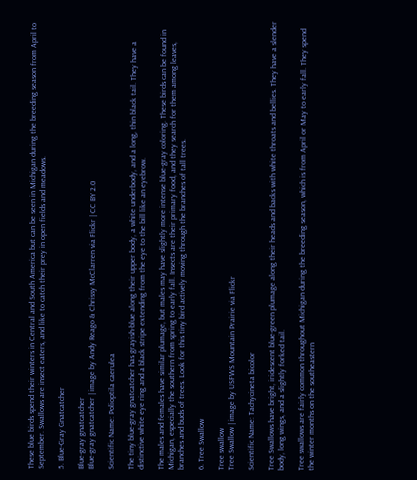These blue birds spend their winters in Central and South America but can be seen in Michigan during the breeding season from April to September. Swallows are insect eaters, and like to catch their prey in open fields and meadows.

5. Blue-Gray Gnatcatcher

Blue-gray gnatcatcher
Blue-gray gnatcatcher | image by Andy Reago & Chrissy McClarren via Flickr | CC BY 2.0

Scientific Name: Polioptila caerulea

The tiny blue-gray gnatcatcher has grayish-blue along their upper body, a white underbody, and a long, thin black tail. They have a distinctive white eye ring and a black stripe extending from the eye to the bill like an eyebrow.

The males and females have similar plumage, but males may have slightly more intense blue-gray coloring. These birds can be found in Michigan, especially the southern from spring to early fall. Insects are their primary food, and they search for them among leaves, branches and buds of trees. Look for this tiny bird actively moving through the branches of tall trees.

6. Tree Swallow

Tree swallow
Tree Swallow | image by USFWS Mountain Prairie via Flickr

Scientific Name: Tachycineta bicolor

Tree Swallows have bright, iridescent blue-green plumage along their heads and backs with white throats and bellies. They have a slender body, long wings, and a slightly forked tail.

Tree swallows are fairly common throughout Michigan during the breeding season, which is from April or May to early fall. They spend the winter months on the southeastern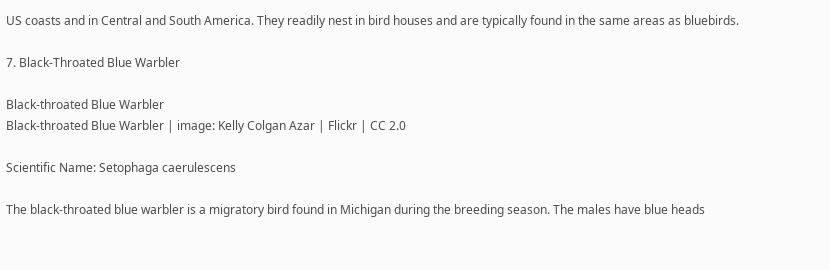US coasts and in Central and South America. They readily nest in bird houses and are typically found in the same areas as bluebirds.

7. Black-Throated Blue Warbler

Black-throated Blue Warbler
Black-throated Blue Warbler | image: Kelly Colgan Azar | Flickr | CC 2.0

Scientific Name: Setophaga caerulescens

The black-throated blue warbler is a migratory bird found in Michigan during the breeding season. The males have blue heads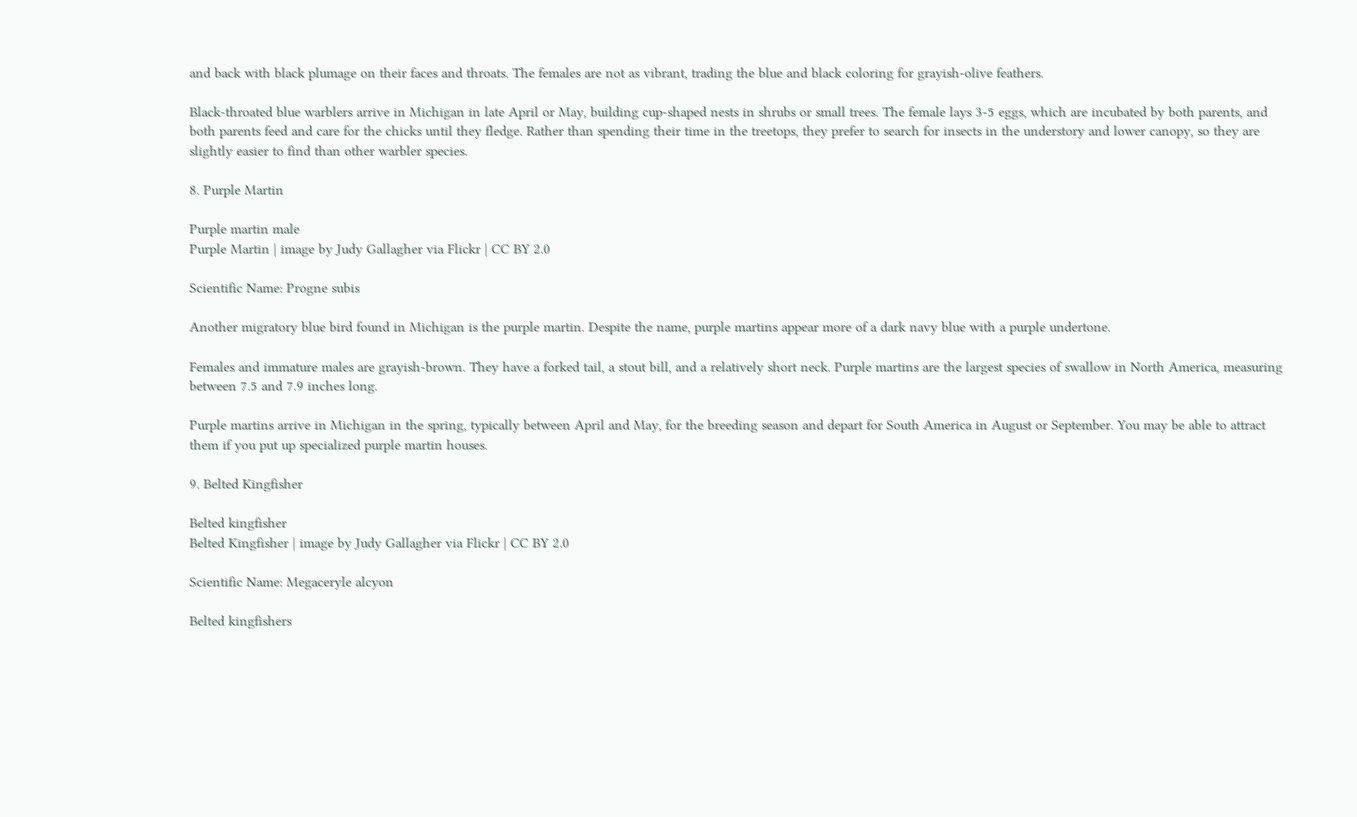and back with black plumage on their faces and throats. The females are not as vibrant, trading the blue and black coloring for grayish-olive feathers.

Black-throated blue warblers arrive in Michigan in late April or May, building cup-shaped nests in shrubs or small trees. The female lays 3-5 eggs, which are incubated by both parents, and both parents feed and care for the chicks until they fledge. Rather than spending their time in the treetops, they prefer to search for insects in the understory and lower canopy, so they are slightly easier to find than other warbler species.

8. Purple Martin

Purple martin male
Purple Martin | image by Judy Gallagher via Flickr | CC BY 2.0

Scientific Name: Progne subis

Another migratory blue bird found in Michigan is the purple martin. Despite the name, purple martins appear more of a dark navy blue with a purple undertone.

Females and immature males are grayish-brown. They have a forked tail, a stout bill, and a relatively short neck. Purple martins are the largest species of swallow in North America, measuring between 7.5 and 7.9 inches long.

Purple martins arrive in Michigan in the spring, typically between April and May, for the breeding season and depart for South America in August or September. You may be able to attract them if you put up specialized purple martin houses.

9. Belted Kingfisher

Belted kingfisher
Belted Kingfisher | image by Judy Gallagher via Flickr | CC BY 2.0

Scientific Name: Megaceryle alcyon

Belted kingfishers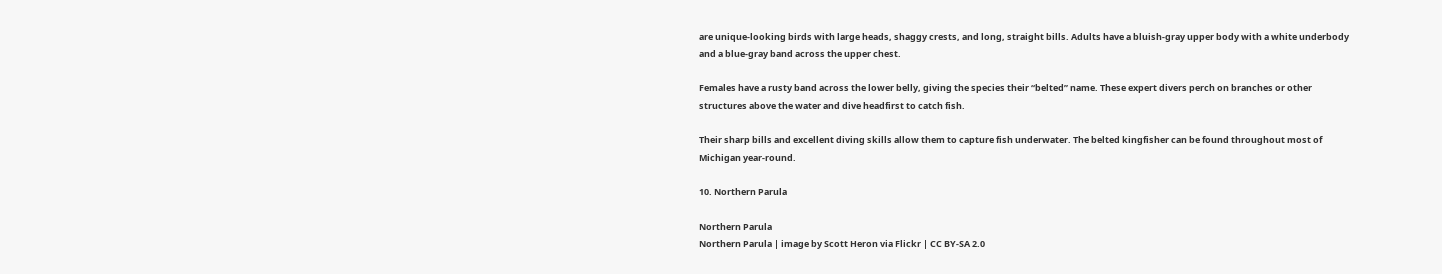are unique-looking birds with large heads, shaggy crests, and long, straight bills. Adults have a bluish-gray upper body with a white underbody and a blue-gray band across the upper chest.

Females have a rusty band across the lower belly, giving the species their “belted” name. These expert divers perch on branches or other structures above the water and dive headfirst to catch fish.

Their sharp bills and excellent diving skills allow them to capture fish underwater. The belted kingfisher can be found throughout most of Michigan year-round.

10. Northern Parula

Northern Parula
Northern Parula | image by Scott Heron via Flickr | CC BY-SA 2.0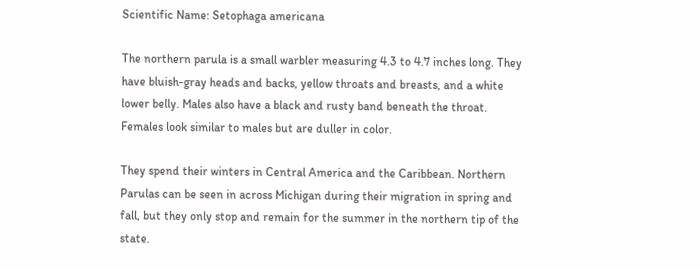Scientific Name: Setophaga americana

The northern parula is a small warbler measuring 4.3 to 4.7 inches long. They have bluish-gray heads and backs, yellow throats and breasts, and a white lower belly. Males also have a black and rusty band beneath the throat. Females look similar to males but are duller in color.

They spend their winters in Central America and the Caribbean. Northern Parulas can be seen in across Michigan during their migration in spring and fall, but they only stop and remain for the summer in the northern tip of the state.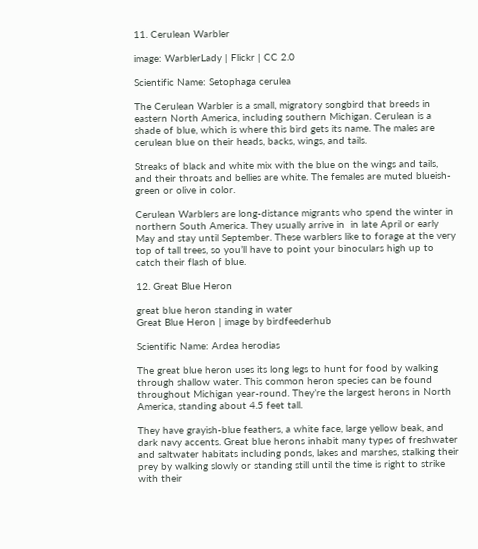11. Cerulean Warbler

image: WarblerLady | Flickr | CC 2.0

Scientific Name: Setophaga cerulea

The Cerulean Warbler is a small, migratory songbird that breeds in eastern North America, including southern Michigan. Cerulean is a shade of blue, which is where this bird gets its name. The males are cerulean blue on their heads, backs, wings, and tails.

Streaks of black and white mix with the blue on the wings and tails, and their throats and bellies are white. The females are muted blueish-green or olive in color.

Cerulean Warblers are long-distance migrants who spend the winter in northern South America. They usually arrive in  in late April or early May and stay until September. These warblers like to forage at the very top of tall trees, so you’ll have to point your binoculars high up to catch their flash of blue.

12. Great Blue Heron

great blue heron standing in water
Great Blue Heron | image by birdfeederhub

Scientific Name: Ardea herodias

The great blue heron uses its long legs to hunt for food by walking through shallow water. This common heron species can be found throughout Michigan year-round. They’re the largest herons in North America, standing about 4.5 feet tall.

They have grayish-blue feathers, a white face, large yellow beak, and dark navy accents. Great blue herons inhabit many types of freshwater and saltwater habitats including ponds, lakes and marshes, stalking their prey by walking slowly or standing still until the time is right to strike with their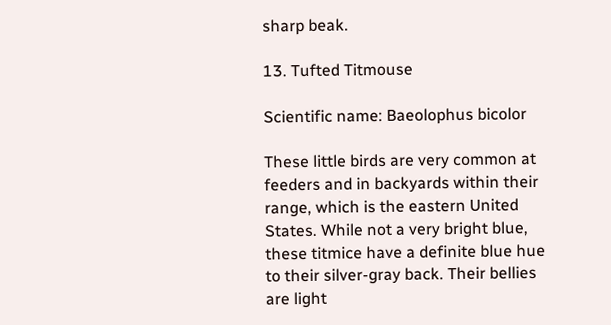sharp beak.

13. Tufted Titmouse

Scientific name: Baeolophus bicolor

These little birds are very common at feeders and in backyards within their range, which is the eastern United States. While not a very bright blue, these titmice have a definite blue hue to their silver-gray back. Their bellies are light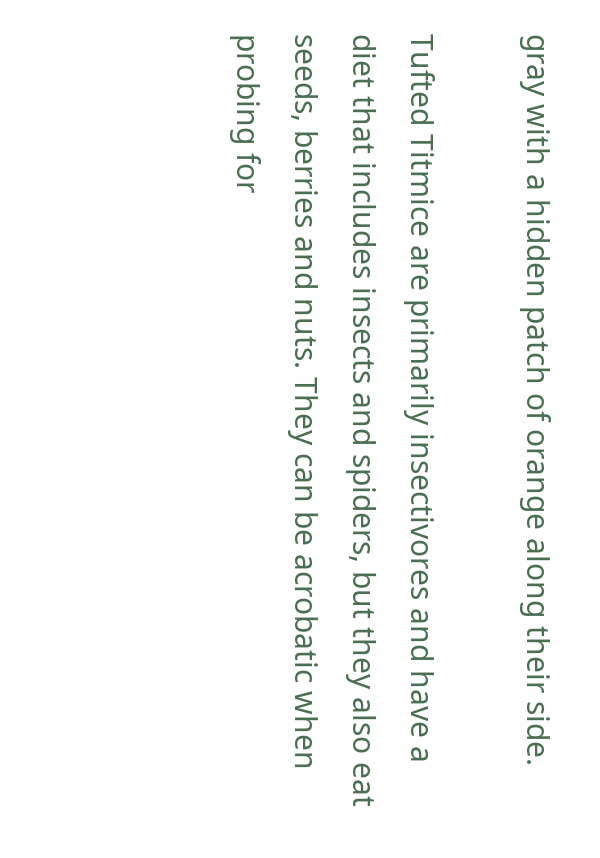gray with a hidden patch of orange along their side.

Tufted Titmice are primarily insectivores and have a diet that includes insects and spiders, but they also eat seeds, berries and nuts. They can be acrobatic when probing for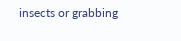insects or grabbing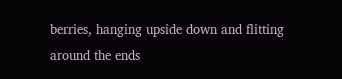berries, hanging upside down and flitting around the ends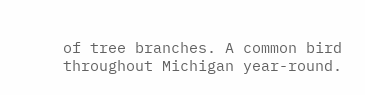of tree branches. A common bird throughout Michigan year-round.